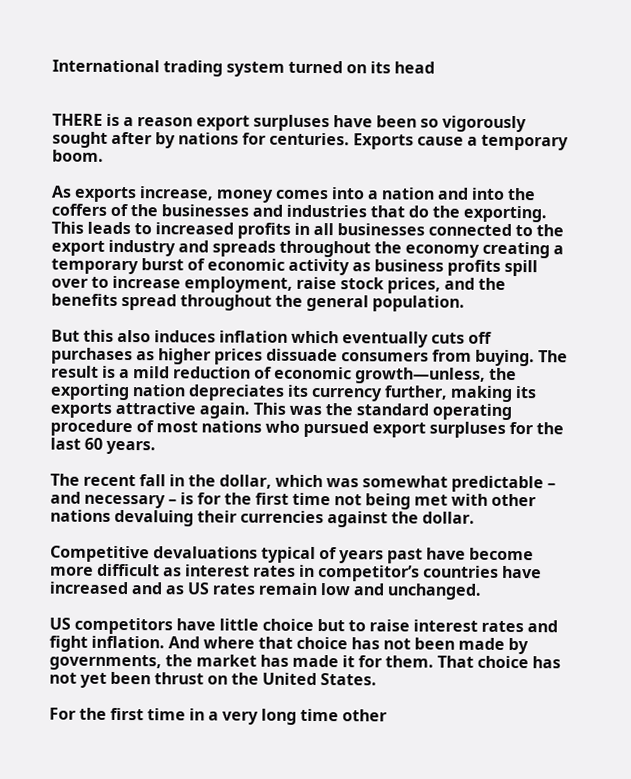International trading system turned on its head


THERE is a reason export surpluses have been so vigorously sought after by nations for centuries. Exports cause a temporary boom.

As exports increase, money comes into a nation and into the coffers of the businesses and industries that do the exporting. This leads to increased profits in all businesses connected to the export industry and spreads throughout the economy creating a temporary burst of economic activity as business profits spill over to increase employment, raise stock prices, and the benefits spread throughout the general population.

But this also induces inflation which eventually cuts off purchases as higher prices dissuade consumers from buying. The result is a mild reduction of economic growth—unless, the exporting nation depreciates its currency further, making its exports attractive again. This was the standard operating procedure of most nations who pursued export surpluses for the last 60 years.

The recent fall in the dollar, which was somewhat predictable – and necessary – is for the first time not being met with other nations devaluing their currencies against the dollar.

Competitive devaluations typical of years past have become more difficult as interest rates in competitor’s countries have increased and as US rates remain low and unchanged.

US competitors have little choice but to raise interest rates and fight inflation. And where that choice has not been made by governments, the market has made it for them. That choice has not yet been thrust on the United States.

For the first time in a very long time other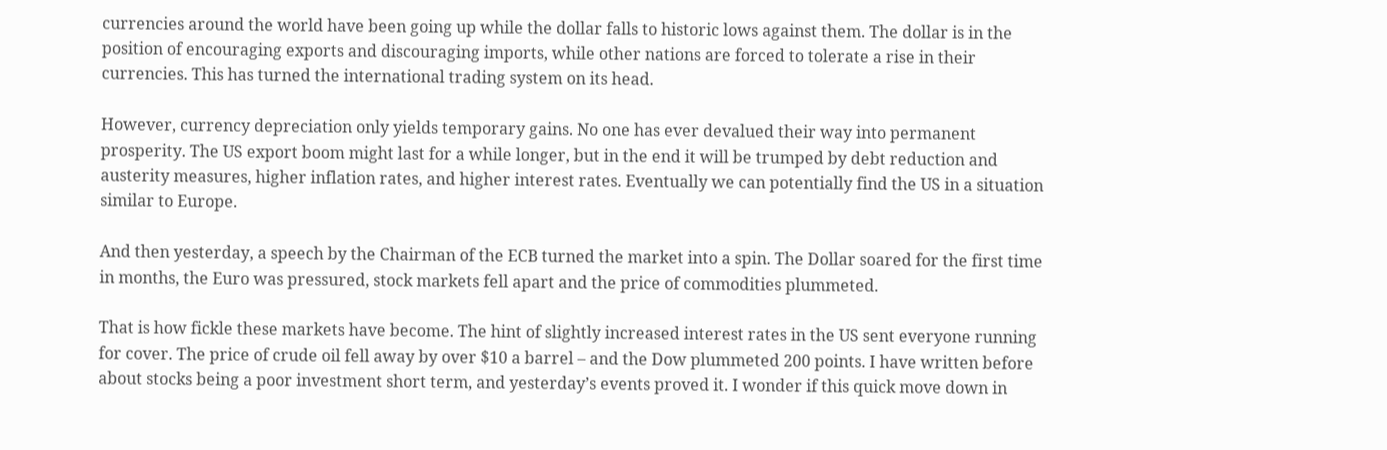currencies around the world have been going up while the dollar falls to historic lows against them. The dollar is in the position of encouraging exports and discouraging imports, while other nations are forced to tolerate a rise in their currencies. This has turned the international trading system on its head.

However, currency depreciation only yields temporary gains. No one has ever devalued their way into permanent prosperity. The US export boom might last for a while longer, but in the end it will be trumped by debt reduction and austerity measures, higher inflation rates, and higher interest rates. Eventually we can potentially find the US in a situation similar to Europe.

And then yesterday, a speech by the Chairman of the ECB turned the market into a spin. The Dollar soared for the first time in months, the Euro was pressured, stock markets fell apart and the price of commodities plummeted.

That is how fickle these markets have become. The hint of slightly increased interest rates in the US sent everyone running for cover. The price of crude oil fell away by over $10 a barrel – and the Dow plummeted 200 points. I have written before about stocks being a poor investment short term, and yesterday’s events proved it. I wonder if this quick move down in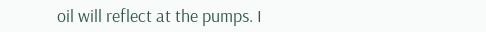oil will reflect at the pumps. I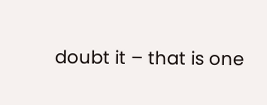doubt it – that is one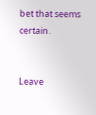bet that seems certain.


Leave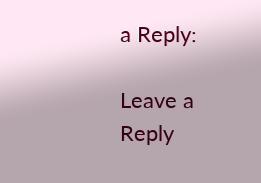a Reply:

Leave a Reply